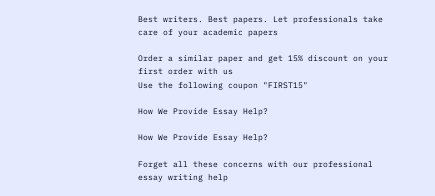Best writers. Best papers. Let professionals take care of your academic papers

Order a similar paper and get 15% discount on your first order with us
Use the following coupon "FIRST15"

How We Provide Essay Help?

How We Provide Essay Help?

Forget all these concerns with our professional essay writing help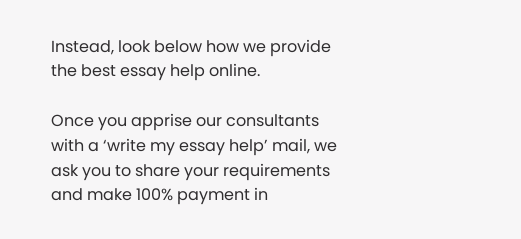Instead, look below how we provide the best essay help online.

Once you apprise our consultants with a ‘write my essay help’ mail, we ask you to share your requirements and make 100% payment in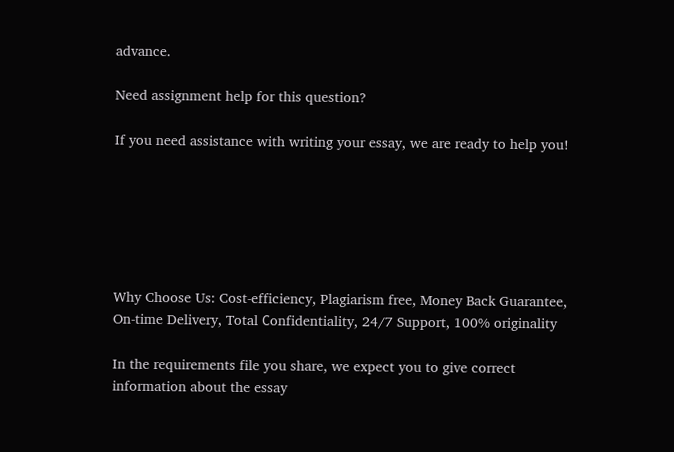advance.

Need assignment help for this question?

If you need assistance with writing your essay, we are ready to help you!






Why Choose Us: Cost-efficiency, Plagiarism free, Money Back Guarantee, On-time Delivery, Total Сonfidentiality, 24/7 Support, 100% originality

In the requirements file you share, we expect you to give correct information about the essay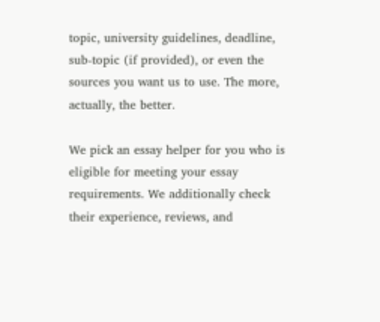topic, university guidelines, deadline, sub-topic (if provided), or even the sources you want us to use. The more, actually, the better.

We pick an essay helper for you who is eligible for meeting your essay requirements. We additionally check their experience, reviews, and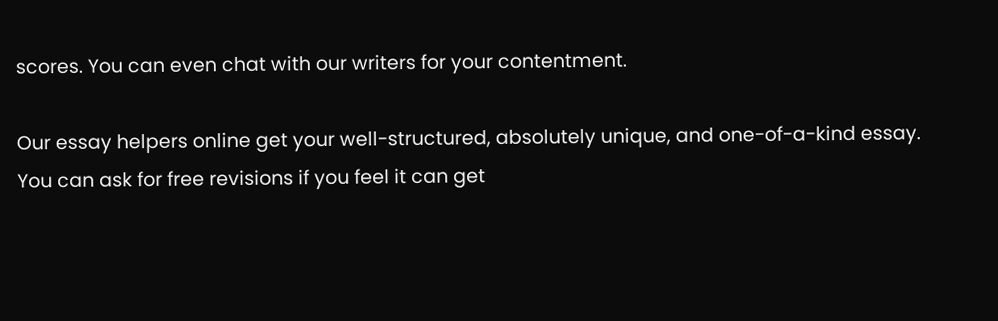scores. You can even chat with our writers for your contentment.

Our essay helpers online get your well-structured, absolutely unique, and one-of-a-kind essay. You can ask for free revisions if you feel it can get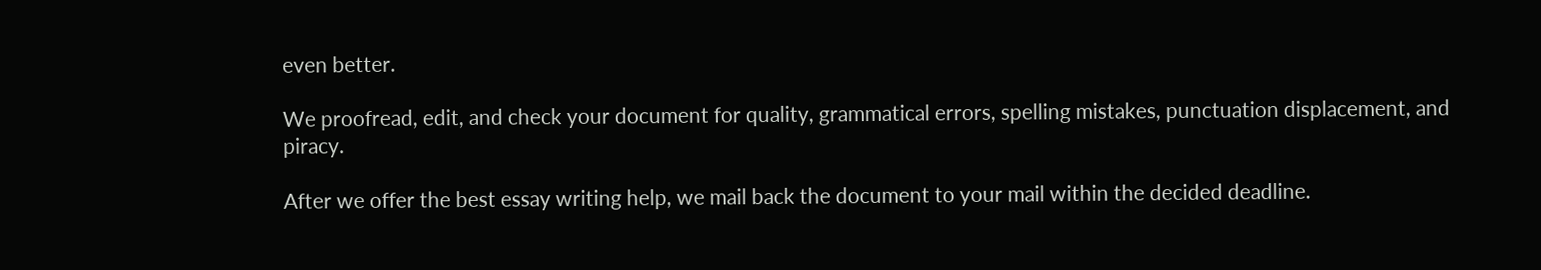even better.

We proofread, edit, and check your document for quality, grammatical errors, spelling mistakes, punctuation displacement, and piracy.

After we offer the best essay writing help, we mail back the document to your mail within the decided deadline.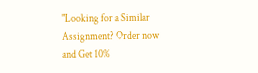"Looking for a Similar Assignment? Order now and Get 10%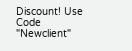Discount! Use Code "Newclient"